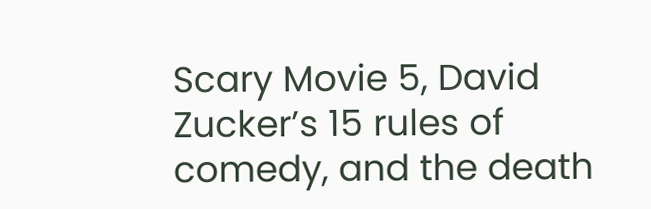Scary Movie 5, David Zucker’s 15 rules of comedy, and the death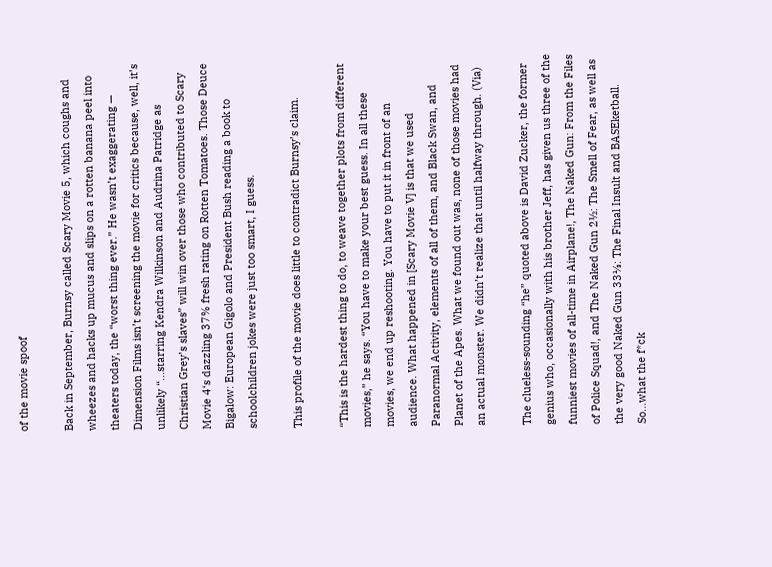of the movie spoof

Back in September, Burnsy called Scary Movie 5, which coughs and wheezes and hacks up mucus and slips on a rotten banana peel into theaters today, the “worst thing ever.” He wasn’t exaggerating — Dimension Films isn’t screening the movie for critics because, well, it’s unlikely “…starring Kendra Wilkinson and Audrina Patridge as Christian Grey’s slaves” will win over those who contributed to Scary Movie 4‘s dazzling 37% fresh rating on Rotten Tomatoes. Those Deuce Bigalow: European Gigolo and President Bush reading a book to schoolchildren jokes were just too smart, I guess.

This profile of the movie does little to contradict Burnsy’s claim.

“This is the hardest thing to do, to weave together plots from different movies,” he says. “You have to make your best guess. In all these movies, we end up reshooting. You have to put it in front of an audience. What happened in [Scary Movie V] is that we used Paranormal Activity, elements of all of them, and Black Swan, and Planet of the Apes. What we found out was, none of those movies had an actual monster. We didn’t realize that until halfway through. (Via)

The clueless-sounding “he” quoted above is David Zucker, the former genius who, occasionally with his brother Jeff, has given us three of the funniest movies of all-time in Airplane!, The Naked Gun: From the Files of Police Squad!, and The Naked Gun 2½: The Smell of Fear, as well as the very good Naked Gun 33⅓: The Final Insult and BASEketball. So…what the f*ck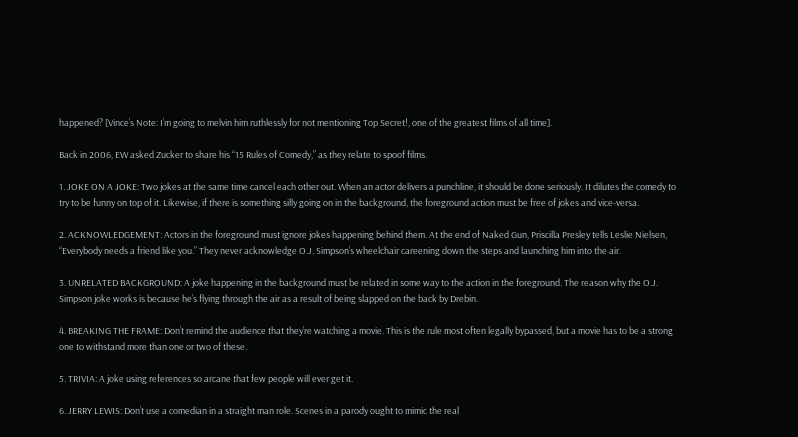happened? [Vince’s Note: I’m going to melvin him ruthlessly for not mentioning Top Secret!, one of the greatest films of all time].

Back in 2006, EW asked Zucker to share his “15 Rules of Comedy,” as they relate to spoof films.

1. JOKE ON A JOKE: Two jokes at the same time cancel each other out. When an actor delivers a punchline, it should be done seriously. It dilutes the comedy to try to be funny on top of it. Likewise, if there is something silly going on in the background, the foreground action must be free of jokes and vice-versa.

2. ACKNOWLEDGEMENT: Actors in the foreground must ignore jokes happening behind them. At the end of Naked Gun, Priscilla Presley tells Leslie Nielsen, “Everybody needs a friend like you.” They never acknowledge O.J. Simpson’s wheelchair careening down the steps and launching him into the air.

3. UNRELATED BACKGROUND: A joke happening in the background must be related in some way to the action in the foreground. The reason why the O.J. Simpson joke works is because he’s flying through the air as a result of being slapped on the back by Drebin.

4. BREAKING THE FRAME: Don’t remind the audience that they’re watching a movie. This is the rule most often legally bypassed, but a movie has to be a strong one to withstand more than one or two of these.

5. TRIVIA: A joke using references so arcane that few people will ever get it.

6. JERRY LEWIS: Don’t use a comedian in a straight man role. Scenes in a parody ought to mimic the real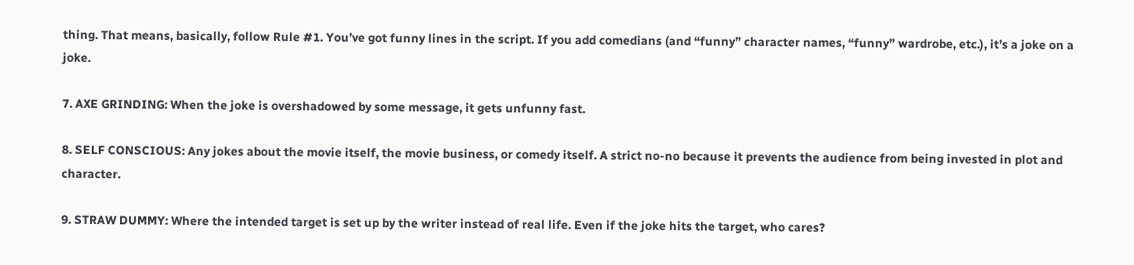thing. That means, basically, follow Rule #1. You’ve got funny lines in the script. If you add comedians (and “funny” character names, “funny” wardrobe, etc.), it’s a joke on a joke.

7. AXE GRINDING: When the joke is overshadowed by some message, it gets unfunny fast.

8. SELF CONSCIOUS: Any jokes about the movie itself, the movie business, or comedy itself. A strict no-no because it prevents the audience from being invested in plot and character.

9. STRAW DUMMY: Where the intended target is set up by the writer instead of real life. Even if the joke hits the target, who cares?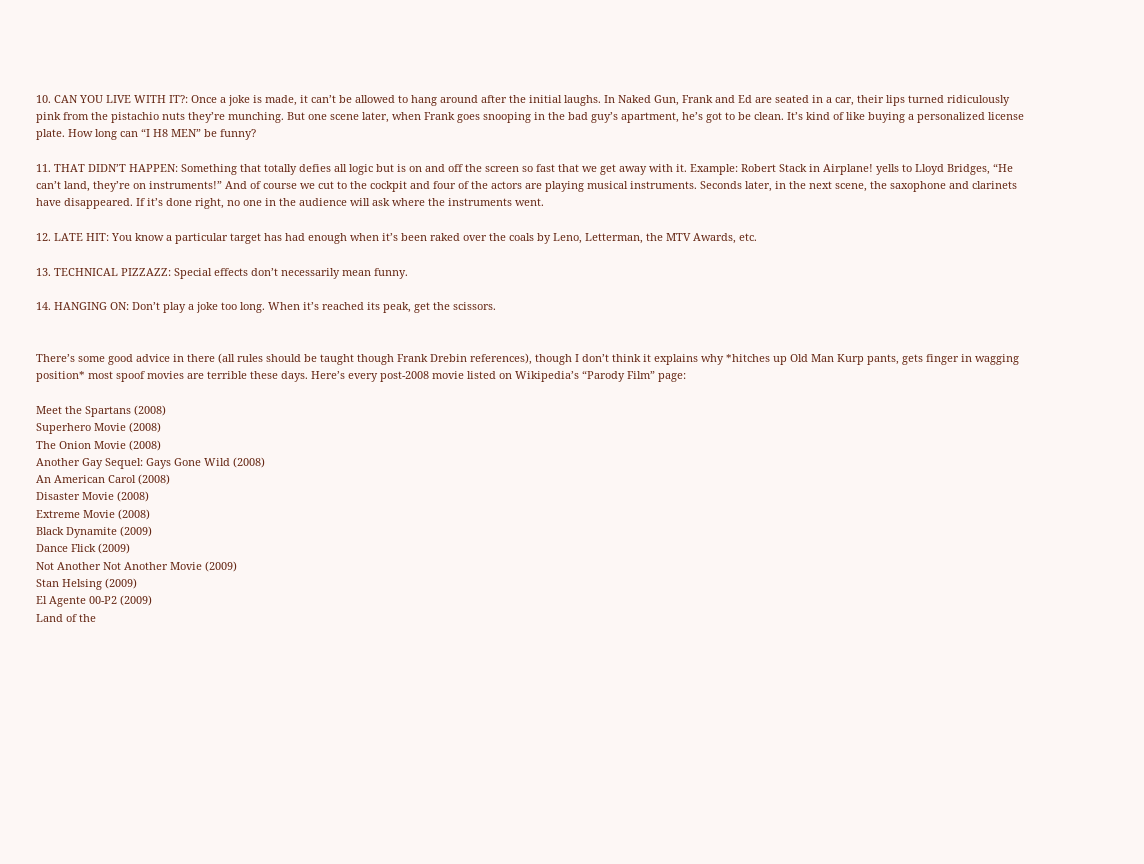10. CAN YOU LIVE WITH IT?: Once a joke is made, it can’t be allowed to hang around after the initial laughs. In Naked Gun, Frank and Ed are seated in a car, their lips turned ridiculously pink from the pistachio nuts they’re munching. But one scene later, when Frank goes snooping in the bad guy’s apartment, he’s got to be clean. It’s kind of like buying a personalized license plate. How long can “I H8 MEN” be funny?

11. THAT DIDN’T HAPPEN: Something that totally defies all logic but is on and off the screen so fast that we get away with it. Example: Robert Stack in Airplane! yells to Lloyd Bridges, “He can’t land, they’re on instruments!” And of course we cut to the cockpit and four of the actors are playing musical instruments. Seconds later, in the next scene, the saxophone and clarinets have disappeared. If it’s done right, no one in the audience will ask where the instruments went.

12. LATE HIT: You know a particular target has had enough when it’s been raked over the coals by Leno, Letterman, the MTV Awards, etc.

13. TECHNICAL PIZZAZZ: Special effects don’t necessarily mean funny.

14. HANGING ON: Don’t play a joke too long. When it’s reached its peak, get the scissors.


There’s some good advice in there (all rules should be taught though Frank Drebin references), though I don’t think it explains why *hitches up Old Man Kurp pants, gets finger in wagging position* most spoof movies are terrible these days. Here’s every post-2008 movie listed on Wikipedia’s “Parody Film” page:

Meet the Spartans (2008)
Superhero Movie (2008)
The Onion Movie (2008)
Another Gay Sequel: Gays Gone Wild (2008)
An American Carol (2008)
Disaster Movie (2008)
Extreme Movie (2008)
Black Dynamite (2009)
Dance Flick (2009)
Not Another Not Another Movie (2009)
Stan Helsing (2009)
El Agente 00-P2 (2009)
Land of the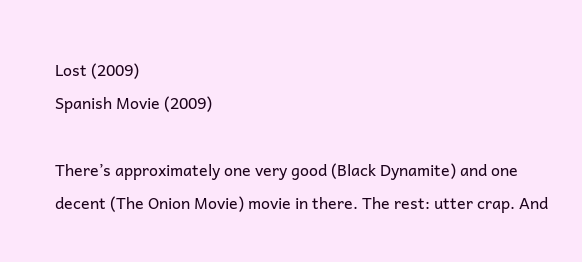Lost (2009)
Spanish Movie (2009)

There’s approximately one very good (Black Dynamite) and one decent (The Onion Movie) movie in there. The rest: utter crap. And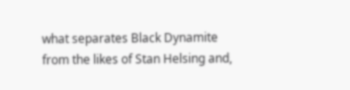what separates Black Dynamite from the likes of Stan Helsing and,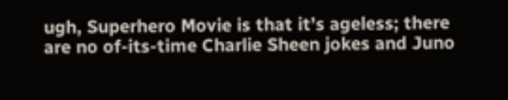ugh, Superhero Movie is that it’s ageless; there are no of-its-time Charlie Sheen jokes and Juno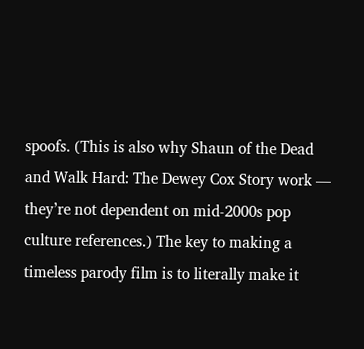spoofs. (This is also why Shaun of the Dead and Walk Hard: The Dewey Cox Story work — they’re not dependent on mid-2000s pop culture references.) The key to making a timeless parody film is to literally make it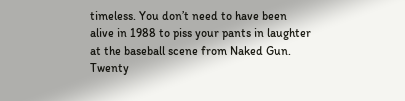timeless. You don’t need to have been alive in 1988 to piss your pants in laughter at the baseball scene from Naked Gun. Twenty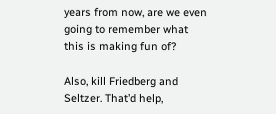years from now, are we even going to remember what this is making fun of?

Also, kill Friedberg and Seltzer. That’d help,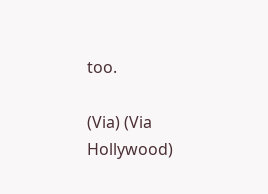too.

(Via) (Via Hollywood)